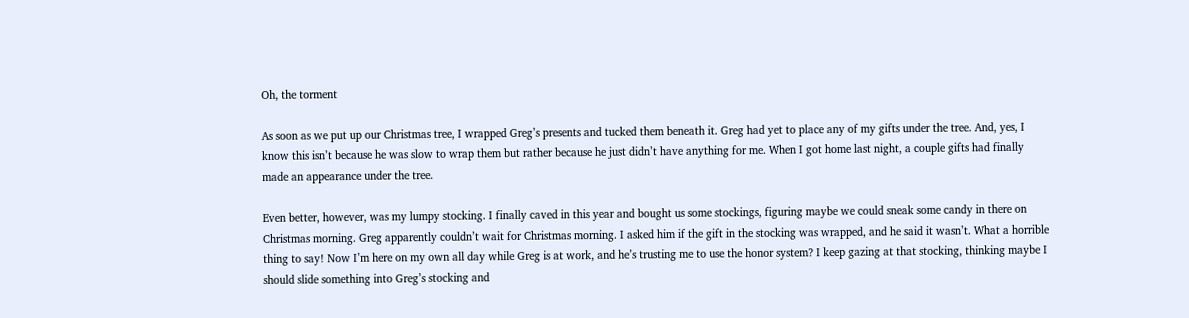Oh, the torment

As soon as we put up our Christmas tree, I wrapped Greg’s presents and tucked them beneath it. Greg had yet to place any of my gifts under the tree. And, yes, I know this isn’t because he was slow to wrap them but rather because he just didn’t have anything for me. When I got home last night, a couple gifts had finally made an appearance under the tree.

Even better, however, was my lumpy stocking. I finally caved in this year and bought us some stockings, figuring maybe we could sneak some candy in there on Christmas morning. Greg apparently couldn’t wait for Christmas morning. I asked him if the gift in the stocking was wrapped, and he said it wasn’t. What a horrible thing to say! Now I’m here on my own all day while Greg is at work, and he’s trusting me to use the honor system? I keep gazing at that stocking, thinking maybe I should slide something into Greg’s stocking and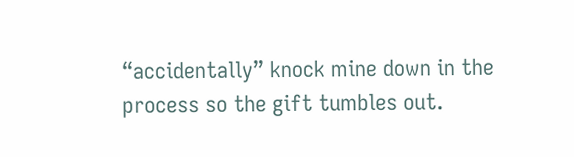“accidentally” knock mine down in the process so the gift tumbles out.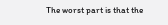The worst part is that the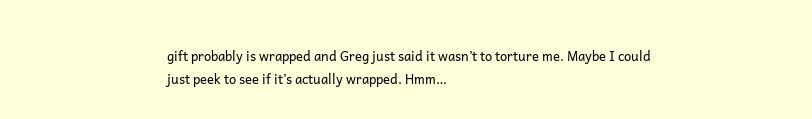gift probably is wrapped and Greg just said it wasn’t to torture me. Maybe I could just peek to see if it’s actually wrapped. Hmm…